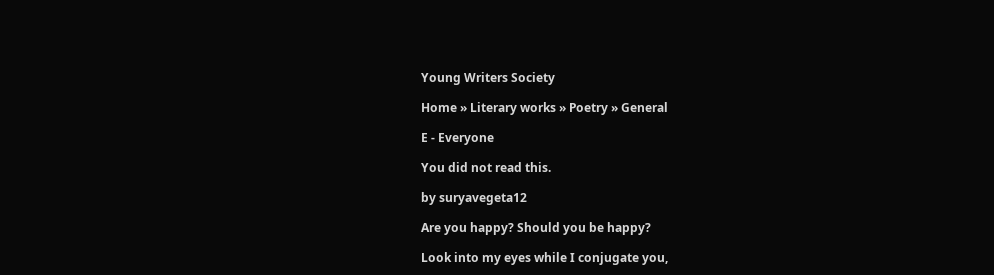Young Writers Society

Home » Literary works » Poetry » General

E - Everyone

You did not read this.

by suryavegeta12

Are you happy? Should you be happy?

Look into my eyes while I conjugate you,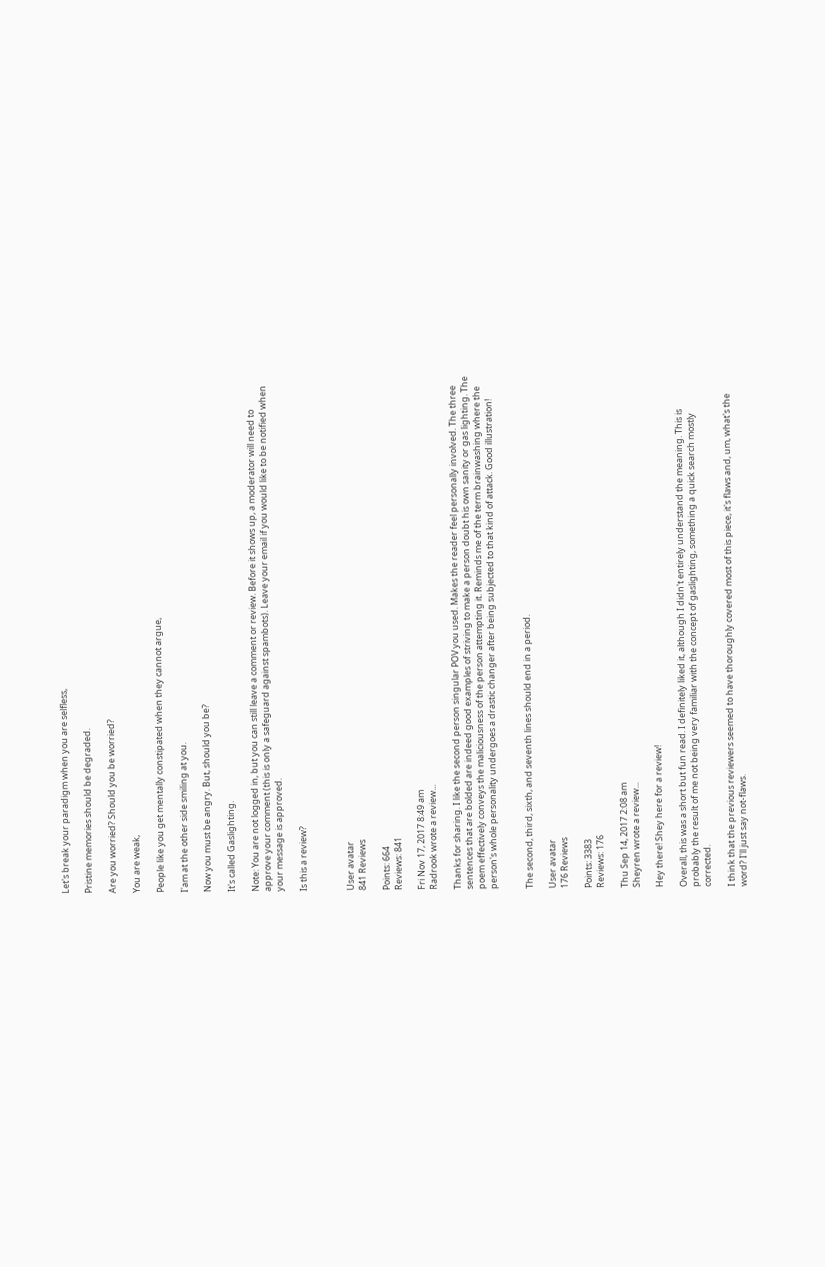Let's break your paradigm when you are selfless,

Pristine memories should be degraded.

Are you worried? Should you be worried?

You are weak,

People like you get mentally constipated when they cannot argue,

I'am at the other side smiling at you.

Now you must be angry. But, should you be?

It's called Gaslighting.

Note: You are not logged in, but you can still leave a comment or review. Before it shows up, a moderator will need to approve your comment (this is only a safeguard against spambots). Leave your email if you would like to be notified when your message is approved.

Is this a review?



User avatar
841 Reviews

Points: 664
Reviews: 841

Fri Nov 17, 2017 8:49 am
Radrook wrote a review...

Thanks for sharing. I like the second person singular POV you used. Makes the reader feel personally involved. The three sentences that are bolded are indeed good examples of striving to make a person doubt his own sanity or gas lighting. The poem effectively conveys the maliciousness of the person attempting it. Reminds me of the term brainwashing where the person's whole personality undergoes a drastic changer after being subjected to that kind of attack. Good illustration!


The second, third, sixth, and seventh lines should end in a period.

User avatar
176 Reviews

Points: 3383
Reviews: 176

Thu Sep 14, 2017 2:08 am
Sheyren wrote a review...

Hey there! Shey here for a review!

Overall, this was a short but fun read. I definitely liked it, although I didn't entirely understand the meaning. This is probably the result of me not being very familiar with the concept of gaslighting, something a quick search mostly corrected.

I think that the previous reviewers seemed to have thoroughly covered most of this piece, it's flaws and, um, what's the word? I'll just say not-flaws.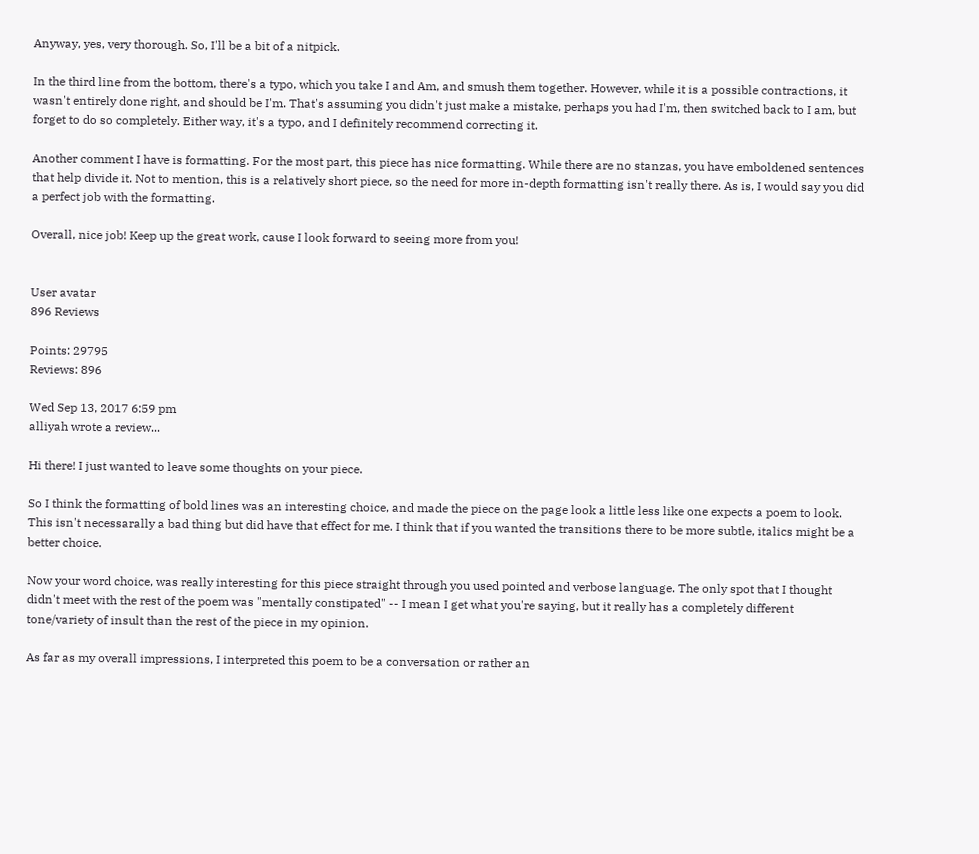Anyway, yes, very thorough. So, I'll be a bit of a nitpick.

In the third line from the bottom, there's a typo, which you take I and Am, and smush them together. However, while it is a possible contractions, it wasn't entirely done right, and should be I'm. That's assuming you didn't just make a mistake, perhaps you had I'm, then switched back to I am, but forget to do so completely. Either way, it's a typo, and I definitely recommend correcting it.

Another comment I have is formatting. For the most part, this piece has nice formatting. While there are no stanzas, you have emboldened sentences that help divide it. Not to mention, this is a relatively short piece, so the need for more in-depth formatting isn't really there. As is, I would say you did a perfect job with the formatting.

Overall, nice job! Keep up the great work, cause I look forward to seeing more from you!


User avatar
896 Reviews

Points: 29795
Reviews: 896

Wed Sep 13, 2017 6:59 pm
alliyah wrote a review...

Hi there! I just wanted to leave some thoughts on your piece.

So I think the formatting of bold lines was an interesting choice, and made the piece on the page look a little less like one expects a poem to look. This isn't necessarally a bad thing but did have that effect for me. I think that if you wanted the transitions there to be more subtle, italics might be a better choice.

Now your word choice, was really interesting for this piece straight through you used pointed and verbose language. The only spot that I thought didn't meet with the rest of the poem was "mentally constipated" -- I mean I get what you're saying, but it really has a completely different tone/variety of insult than the rest of the piece in my opinion.

As far as my overall impressions, I interpreted this poem to be a conversation or rather an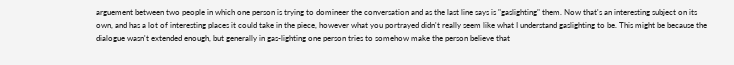arguement between two people in which one person is trying to domineer the conversation and as the last line says is "gaslighting" them. Now that's an interesting subject on its own, and has a lot of interesting places it could take in the piece, however what you portrayed didn't really seem like what I understand gaslighting to be. This might be because the dialogue wasn't extended enough, but generally in gas-lighting one person tries to somehow make the person believe that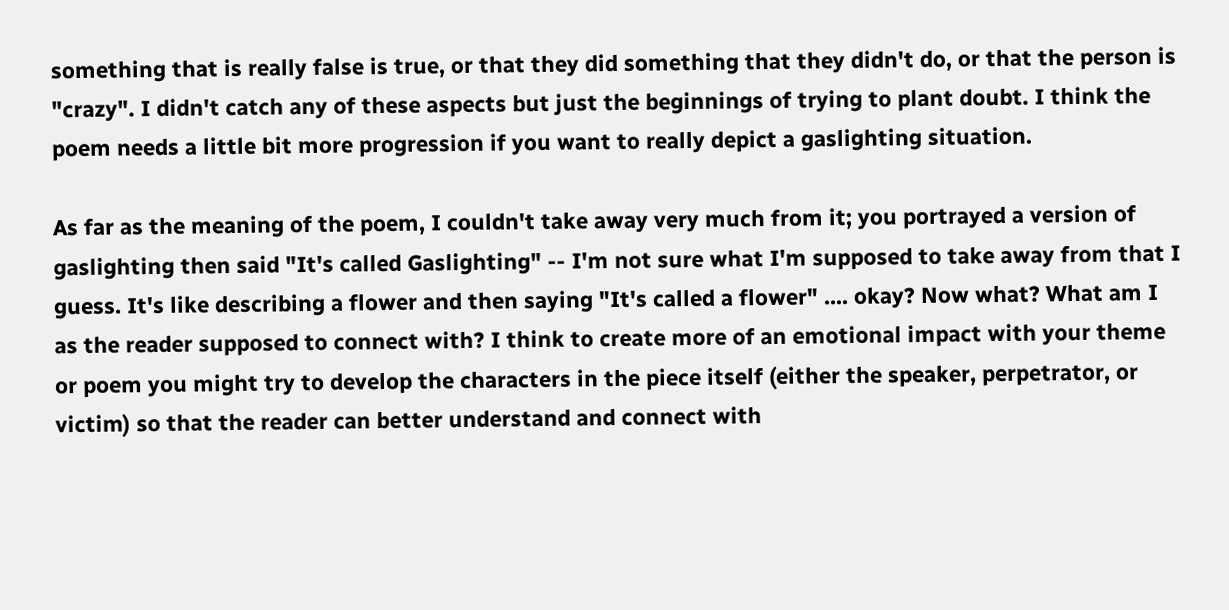something that is really false is true, or that they did something that they didn't do, or that the person is "crazy". I didn't catch any of these aspects but just the beginnings of trying to plant doubt. I think the poem needs a little bit more progression if you want to really depict a gaslighting situation.

As far as the meaning of the poem, I couldn't take away very much from it; you portrayed a version of gaslighting then said "It's called Gaslighting" -- I'm not sure what I'm supposed to take away from that I guess. It's like describing a flower and then saying "It's called a flower" .... okay? Now what? What am I as the reader supposed to connect with? I think to create more of an emotional impact with your theme or poem you might try to develop the characters in the piece itself (either the speaker, perpetrator, or victim) so that the reader can better understand and connect with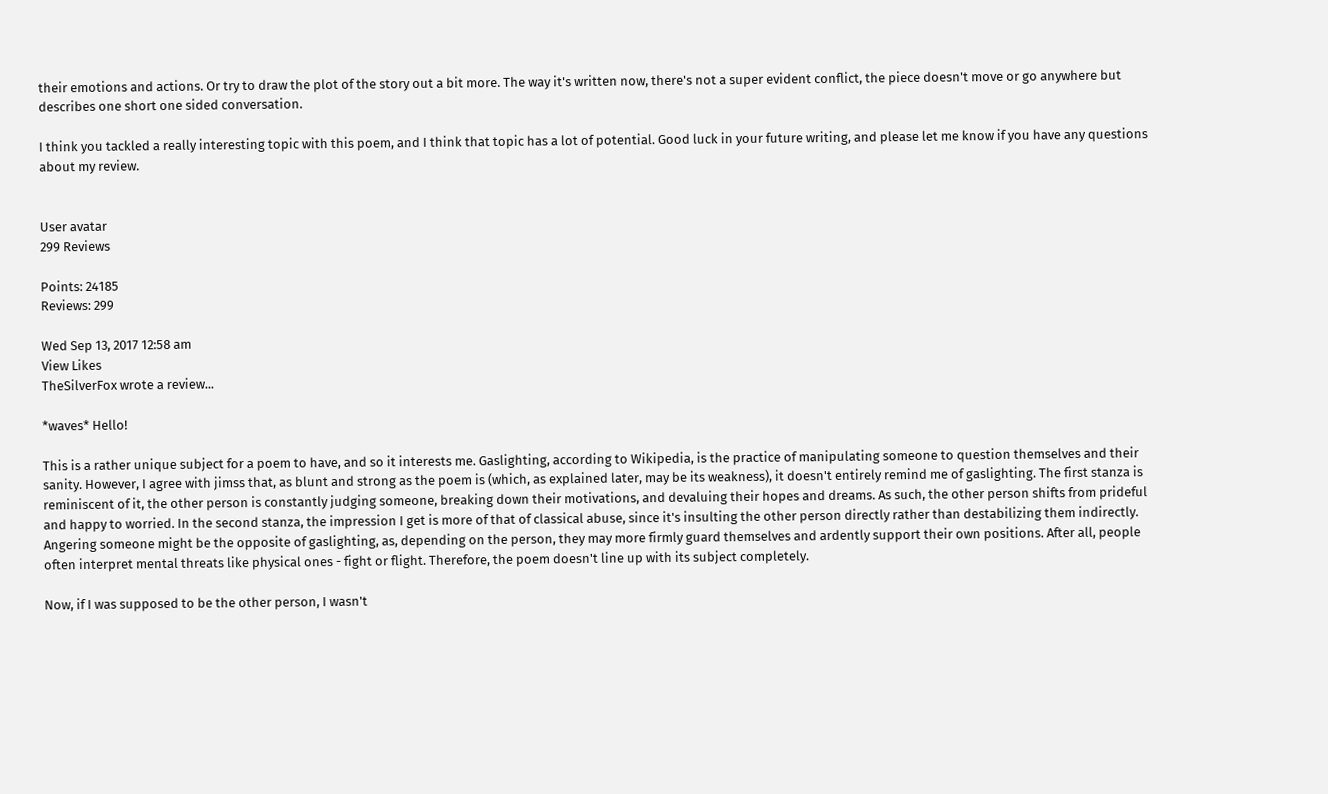their emotions and actions. Or try to draw the plot of the story out a bit more. The way it's written now, there's not a super evident conflict, the piece doesn't move or go anywhere but describes one short one sided conversation.

I think you tackled a really interesting topic with this poem, and I think that topic has a lot of potential. Good luck in your future writing, and please let me know if you have any questions about my review.


User avatar
299 Reviews

Points: 24185
Reviews: 299

Wed Sep 13, 2017 12:58 am
View Likes
TheSilverFox wrote a review...

*waves* Hello!

This is a rather unique subject for a poem to have, and so it interests me. Gaslighting, according to Wikipedia, is the practice of manipulating someone to question themselves and their sanity. However, I agree with jimss that, as blunt and strong as the poem is (which, as explained later, may be its weakness), it doesn't entirely remind me of gaslighting. The first stanza is reminiscent of it, the other person is constantly judging someone, breaking down their motivations, and devaluing their hopes and dreams. As such, the other person shifts from prideful and happy to worried. In the second stanza, the impression I get is more of that of classical abuse, since it's insulting the other person directly rather than destabilizing them indirectly. Angering someone might be the opposite of gaslighting, as, depending on the person, they may more firmly guard themselves and ardently support their own positions. After all, people often interpret mental threats like physical ones - fight or flight. Therefore, the poem doesn't line up with its subject completely.

Now, if I was supposed to be the other person, I wasn't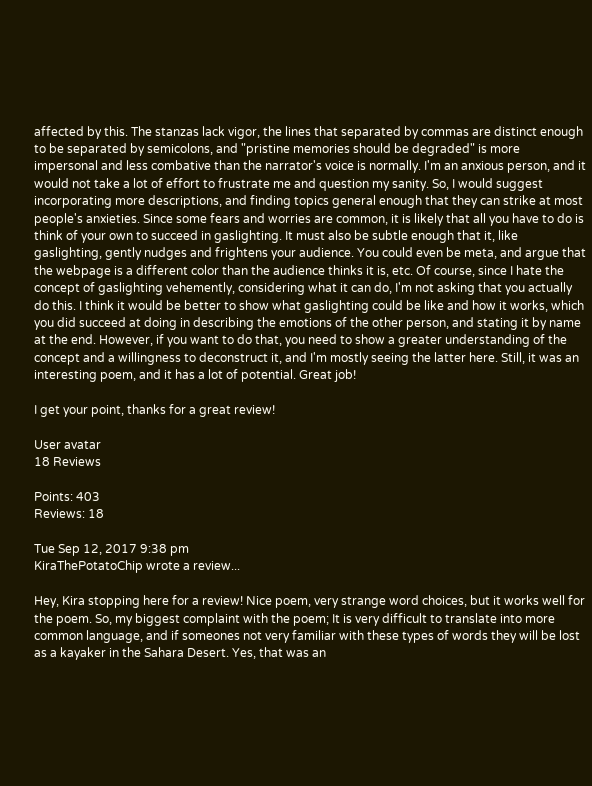affected by this. The stanzas lack vigor, the lines that separated by commas are distinct enough to be separated by semicolons, and "pristine memories should be degraded" is more impersonal and less combative than the narrator's voice is normally. I'm an anxious person, and it would not take a lot of effort to frustrate me and question my sanity. So, I would suggest incorporating more descriptions, and finding topics general enough that they can strike at most people's anxieties. Since some fears and worries are common, it is likely that all you have to do is think of your own to succeed in gaslighting. It must also be subtle enough that it, like gaslighting, gently nudges and frightens your audience. You could even be meta, and argue that the webpage is a different color than the audience thinks it is, etc. Of course, since I hate the concept of gaslighting vehemently, considering what it can do, I'm not asking that you actually do this. I think it would be better to show what gaslighting could be like and how it works, which you did succeed at doing in describing the emotions of the other person, and stating it by name at the end. However, if you want to do that, you need to show a greater understanding of the concept and a willingness to deconstruct it, and I'm mostly seeing the latter here. Still, it was an interesting poem, and it has a lot of potential. Great job!

I get your point, thanks for a great review!

User avatar
18 Reviews

Points: 403
Reviews: 18

Tue Sep 12, 2017 9:38 pm
KiraThePotatoChip wrote a review...

Hey, Kira stopping here for a review! Nice poem, very strange word choices, but it works well for the poem. So, my biggest complaint with the poem; It is very difficult to translate into more common language, and if someones not very familiar with these types of words they will be lost as a kayaker in the Sahara Desert. Yes, that was an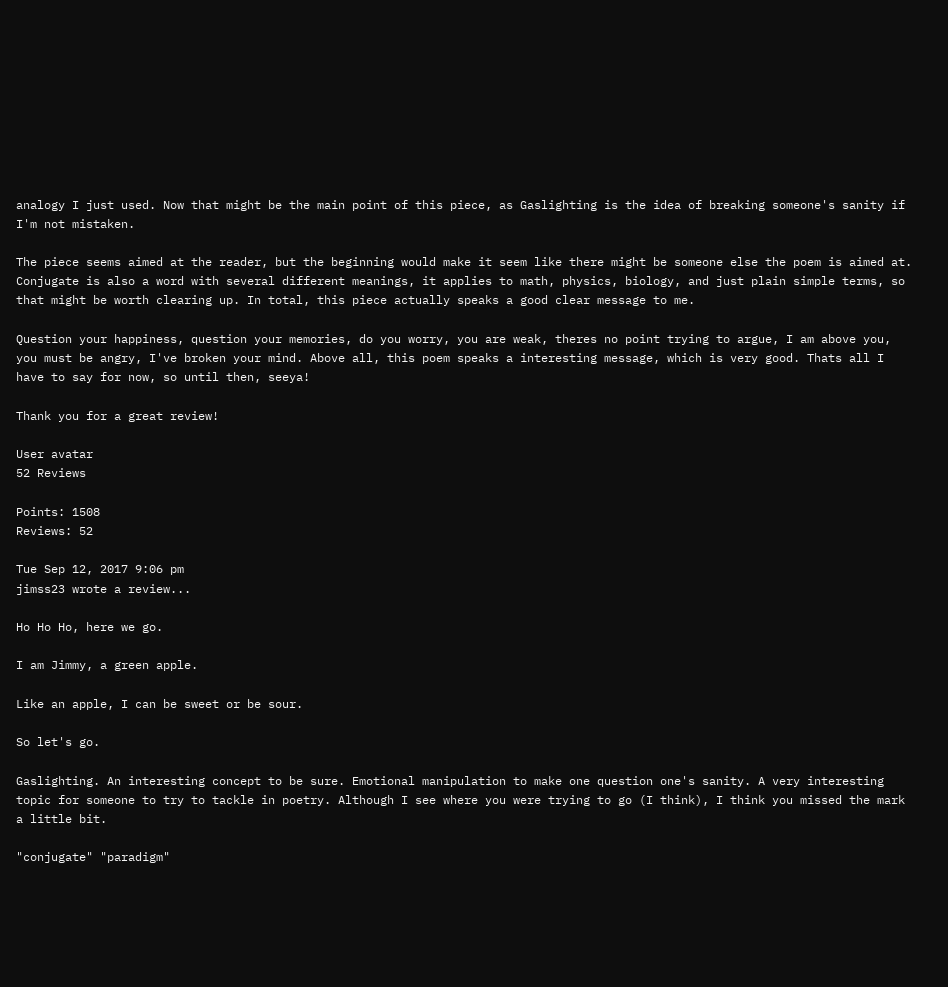analogy I just used. Now that might be the main point of this piece, as Gaslighting is the idea of breaking someone's sanity if I'm not mistaken.

The piece seems aimed at the reader, but the beginning would make it seem like there might be someone else the poem is aimed at. Conjugate is also a word with several different meanings, it applies to math, physics, biology, and just plain simple terms, so that might be worth clearing up. In total, this piece actually speaks a good clear message to me.

Question your happiness, question your memories, do you worry, you are weak, theres no point trying to argue, I am above you, you must be angry, I've broken your mind. Above all, this poem speaks a interesting message, which is very good. Thats all I have to say for now, so until then, seeya!

Thank you for a great review!

User avatar
52 Reviews

Points: 1508
Reviews: 52

Tue Sep 12, 2017 9:06 pm
jimss23 wrote a review...

Ho Ho Ho, here we go.

I am Jimmy, a green apple.

Like an apple, I can be sweet or be sour.

So let's go.

Gaslighting. An interesting concept to be sure. Emotional manipulation to make one question one's sanity. A very interesting topic for someone to try to tackle in poetry. Although I see where you were trying to go (I think), I think you missed the mark a little bit.

"conjugate" "paradigm"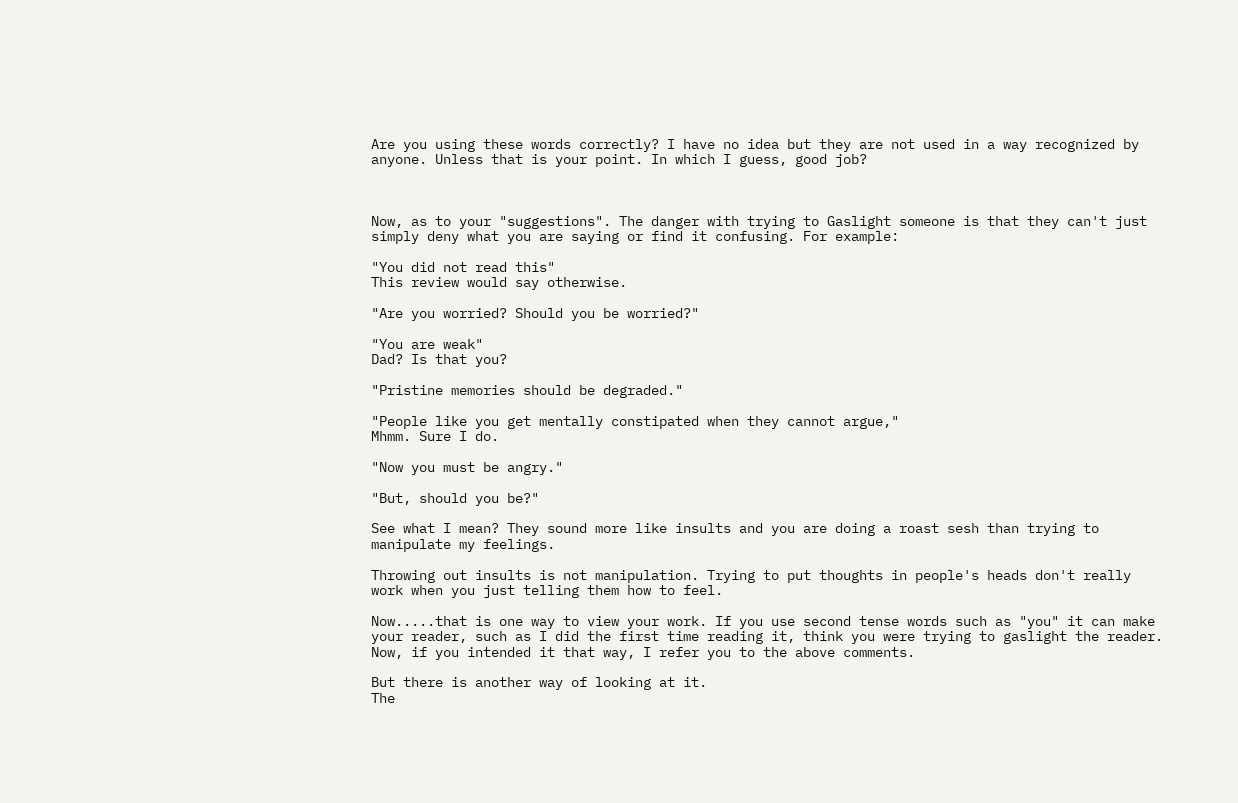Are you using these words correctly? I have no idea but they are not used in a way recognized by anyone. Unless that is your point. In which I guess, good job?



Now, as to your "suggestions". The danger with trying to Gaslight someone is that they can't just simply deny what you are saying or find it confusing. For example:

"You did not read this"
This review would say otherwise.

"Are you worried? Should you be worried?"

"You are weak"
Dad? Is that you?

"Pristine memories should be degraded."

"People like you get mentally constipated when they cannot argue,"
Mhmm. Sure I do.

"Now you must be angry."

"But, should you be?"

See what I mean? They sound more like insults and you are doing a roast sesh than trying to manipulate my feelings.

Throwing out insults is not manipulation. Trying to put thoughts in people's heads don't really work when you just telling them how to feel.

Now.....that is one way to view your work. If you use second tense words such as "you" it can make your reader, such as I did the first time reading it, think you were trying to gaslight the reader. Now, if you intended it that way, I refer you to the above comments.

But there is another way of looking at it.
The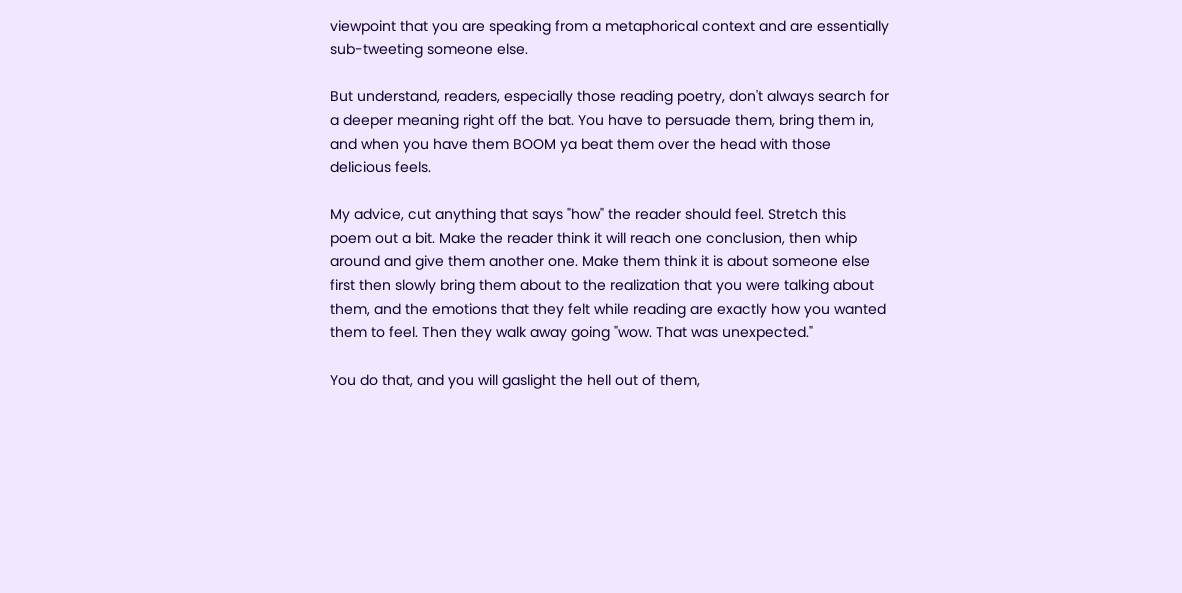viewpoint that you are speaking from a metaphorical context and are essentially sub-tweeting someone else.

But understand, readers, especially those reading poetry, don't always search for a deeper meaning right off the bat. You have to persuade them, bring them in, and when you have them BOOM ya beat them over the head with those delicious feels.

My advice, cut anything that says "how" the reader should feel. Stretch this poem out a bit. Make the reader think it will reach one conclusion, then whip around and give them another one. Make them think it is about someone else first then slowly bring them about to the realization that you were talking about them, and the emotions that they felt while reading are exactly how you wanted them to feel. Then they walk away going "wow. That was unexpected."

You do that, and you will gaslight the hell out of them,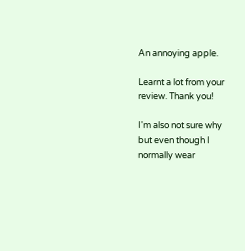An annoying apple.

Learnt a lot from your review. Thank you!

I'm also not sure why but even though I normally wear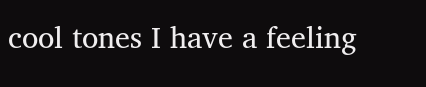cool tones I have a feeling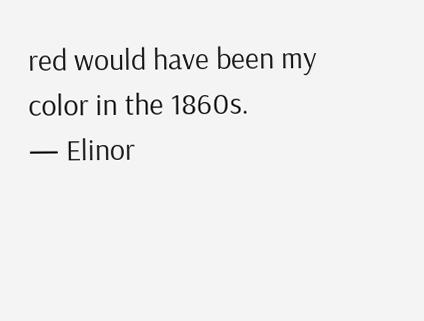red would have been my color in the 1860s.
— Elinor